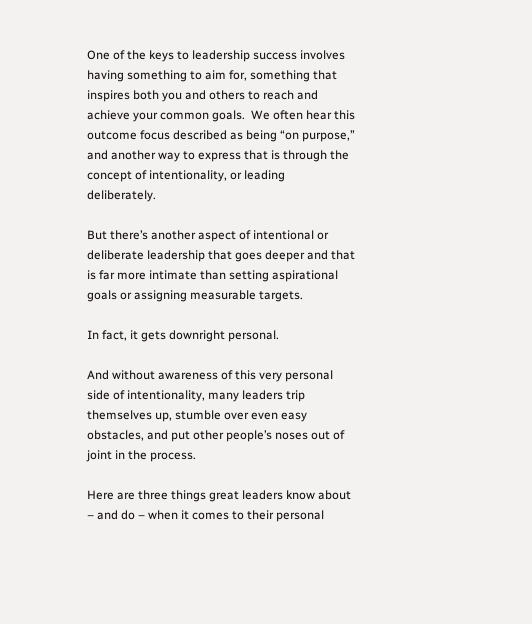One of the keys to leadership success involves having something to aim for, something that inspires both you and others to reach and achieve your common goals.  We often hear this outcome focus described as being “on purpose,” and another way to express that is through the concept of intentionality, or leading deliberately.

But there’s another aspect of intentional or deliberate leadership that goes deeper and that is far more intimate than setting aspirational goals or assigning measurable targets.

In fact, it gets downright personal.

And without awareness of this very personal side of intentionality, many leaders trip themselves up, stumble over even easy obstacles, and put other people’s noses out of joint in the process.

Here are three things great leaders know about – and do – when it comes to their personal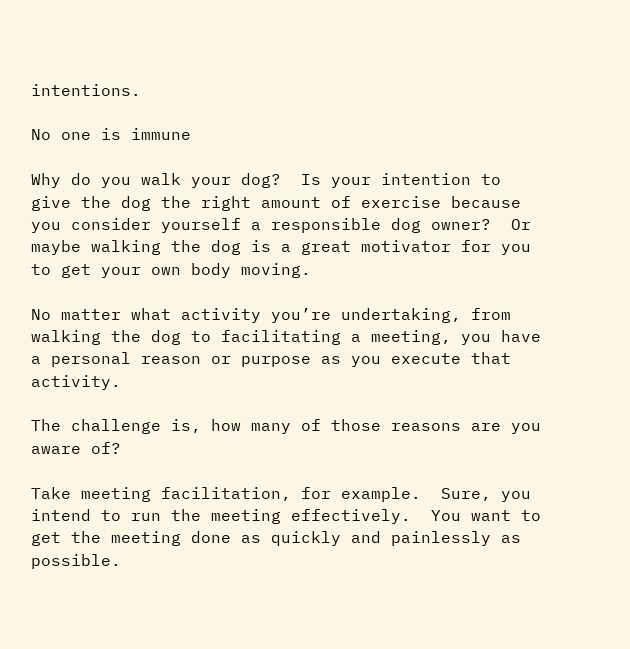intentions.

No one is immune

Why do you walk your dog?  Is your intention to give the dog the right amount of exercise because you consider yourself a responsible dog owner?  Or maybe walking the dog is a great motivator for you to get your own body moving.

No matter what activity you’re undertaking, from walking the dog to facilitating a meeting, you have a personal reason or purpose as you execute that activity.

The challenge is, how many of those reasons are you aware of?

Take meeting facilitation, for example.  Sure, you intend to run the meeting effectively.  You want to get the meeting done as quickly and painlessly as possible.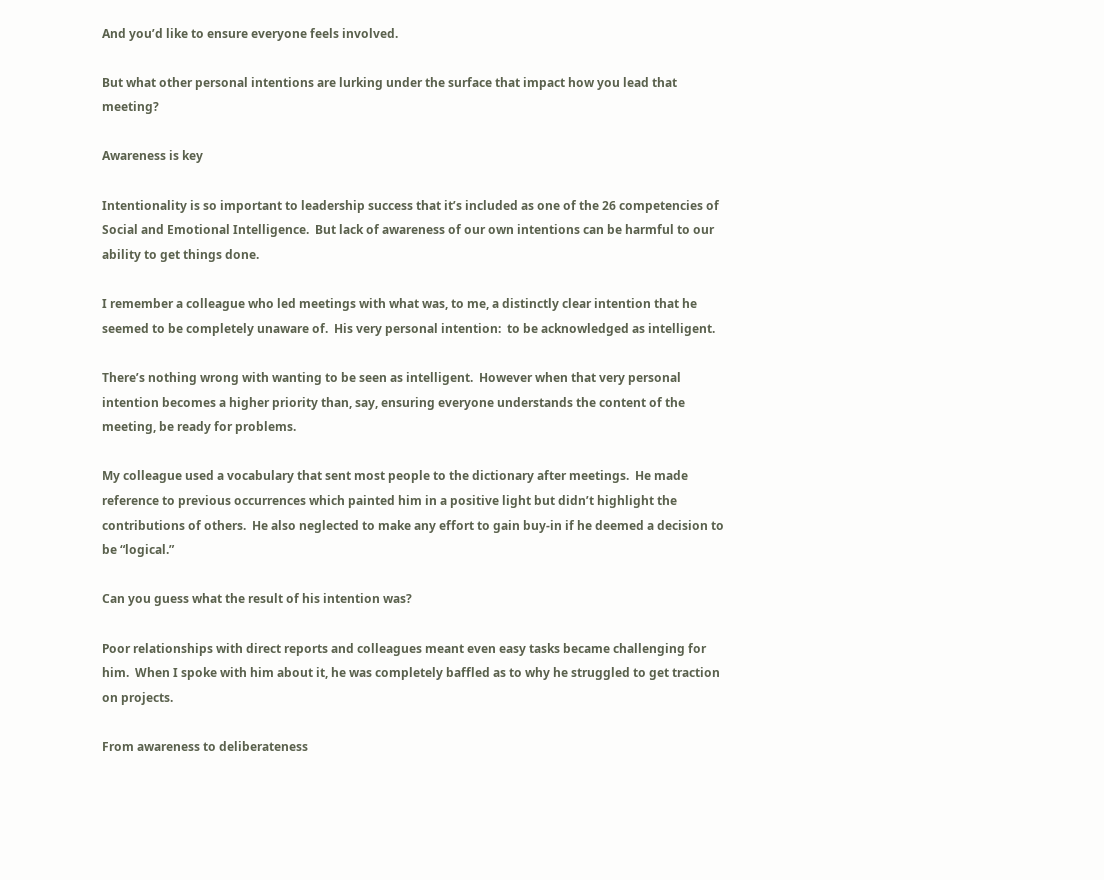And you’d like to ensure everyone feels involved.

But what other personal intentions are lurking under the surface that impact how you lead that meeting?

Awareness is key

Intentionality is so important to leadership success that it’s included as one of the 26 competencies of Social and Emotional Intelligence.  But lack of awareness of our own intentions can be harmful to our ability to get things done.

I remember a colleague who led meetings with what was, to me, a distinctly clear intention that he seemed to be completely unaware of.  His very personal intention:  to be acknowledged as intelligent.

There’s nothing wrong with wanting to be seen as intelligent.  However when that very personal intention becomes a higher priority than, say, ensuring everyone understands the content of the meeting, be ready for problems.

My colleague used a vocabulary that sent most people to the dictionary after meetings.  He made reference to previous occurrences which painted him in a positive light but didn’t highlight the contributions of others.  He also neglected to make any effort to gain buy-in if he deemed a decision to be “logical.”

Can you guess what the result of his intention was?

Poor relationships with direct reports and colleagues meant even easy tasks became challenging for him.  When I spoke with him about it, he was completely baffled as to why he struggled to get traction on projects.

From awareness to deliberateness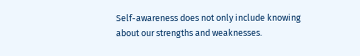Self-awareness does not only include knowing about our strengths and weaknesses.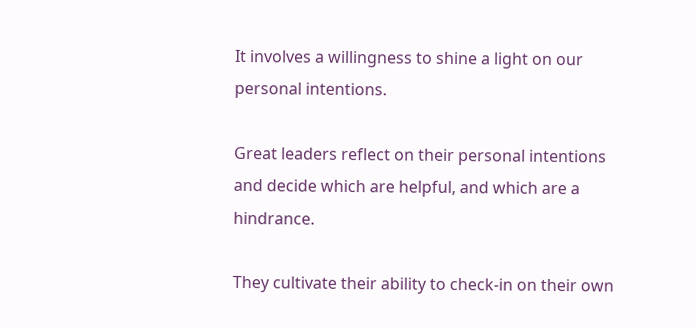It involves a willingness to shine a light on our personal intentions.

Great leaders reflect on their personal intentions and decide which are helpful, and which are a hindrance.

They cultivate their ability to check-in on their own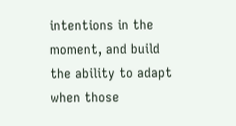intentions in the moment, and build the ability to adapt when those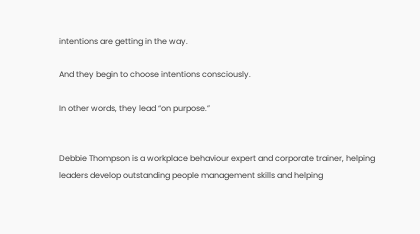intentions are getting in the way.

And they begin to choose intentions consciously.

In other words, they lead “on purpose.”


Debbie Thompson is a workplace behaviour expert and corporate trainer, helping leaders develop outstanding people management skills and helping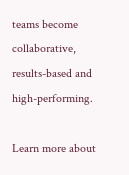teams become collaborative, results-based and high-performing.

Learn more about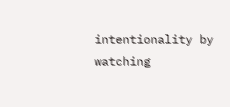intentionality by watching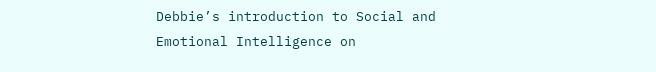Debbie’s introduction to Social and Emotional Intelligence on